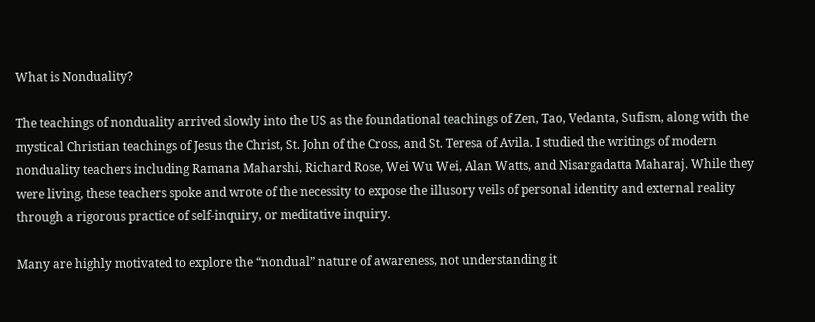What is Nonduality?

The teachings of nonduality arrived slowly into the US as the foundational teachings of Zen, Tao, Vedanta, Sufism, along with the mystical Christian teachings of Jesus the Christ, St. John of the Cross, and St. Teresa of Avila. I studied the writings of modern nonduality teachers including Ramana Maharshi, Richard Rose, Wei Wu Wei, Alan Watts, and Nisargadatta Maharaj. While they were living, these teachers spoke and wrote of the necessity to expose the illusory veils of personal identity and external reality through a rigorous practice of self-inquiry, or meditative inquiry.

Many are highly motivated to explore the “nondual” nature of awareness, not understanding it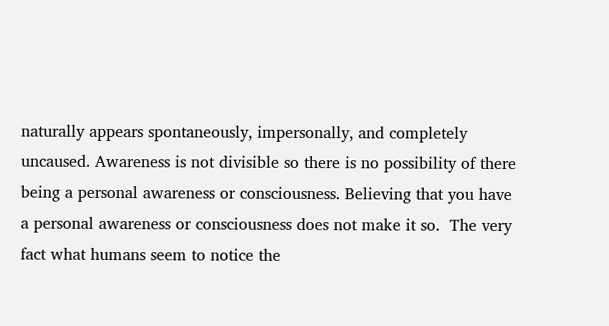naturally appears spontaneously, impersonally, and completely uncaused. Awareness is not divisible so there is no possibility of there being a personal awareness or consciousness. Believing that you have a personal awareness or consciousness does not make it so.  The very fact what humans seem to notice the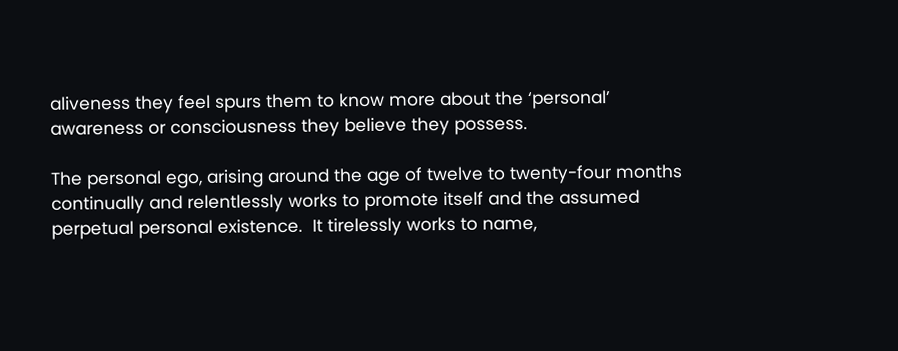aliveness they feel spurs them to know more about the ‘personal’ awareness or consciousness they believe they possess.

The personal ego, arising around the age of twelve to twenty-four months continually and relentlessly works to promote itself and the assumed perpetual personal existence.  It tirelessly works to name,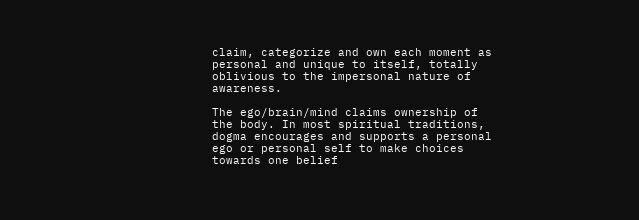claim, categorize and own each moment as personal and unique to itself, totally oblivious to the impersonal nature of awareness.

The ego/brain/mind claims ownership of the body. In most spiritual traditions, dogma encourages and supports a personal ego or personal self to make choices towards one belief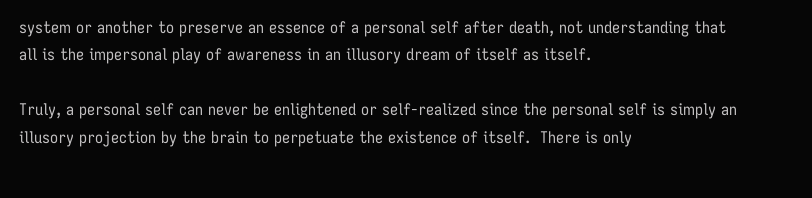system or another to preserve an essence of a personal self after death, not understanding that all is the impersonal play of awareness in an illusory dream of itself as itself.

Truly, a personal self can never be enlightened or self-realized since the personal self is simply an illusory projection by the brain to perpetuate the existence of itself.  There is only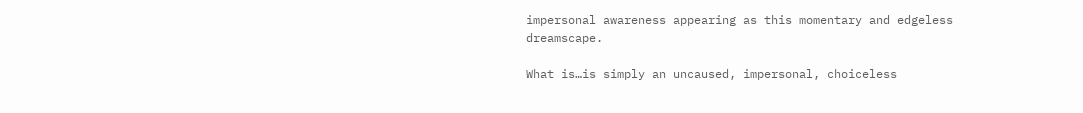impersonal awareness appearing as this momentary and edgeless dreamscape.

What is…is simply an uncaused, impersonal, choiceless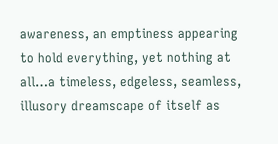awareness, an emptiness appearing to hold everything, yet nothing at all…a timeless, edgeless, seamless, illusory dreamscape of itself as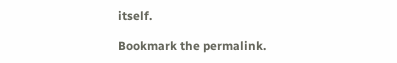itself.

Bookmark the permalink.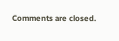Comments are closed.